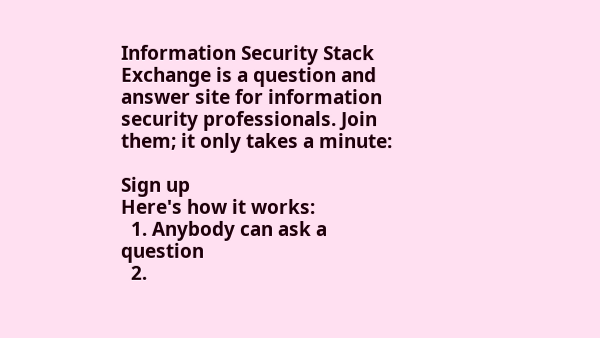Information Security Stack Exchange is a question and answer site for information security professionals. Join them; it only takes a minute:

Sign up
Here's how it works:
  1. Anybody can ask a question
  2.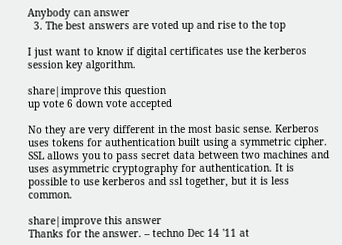Anybody can answer
  3. The best answers are voted up and rise to the top

I just want to know if digital certificates use the kerberos session key algorithm.

share|improve this question
up vote 6 down vote accepted

No they are very different in the most basic sense. Kerberos uses tokens for authentication built using a symmetric cipher. SSL allows you to pass secret data between two machines and uses asymmetric cryptography for authentication. It is possible to use kerberos and ssl together, but it is less common.

share|improve this answer
Thanks for the answer. – techno Dec 14 '11 at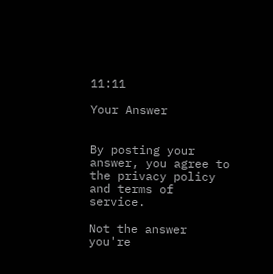11:11

Your Answer


By posting your answer, you agree to the privacy policy and terms of service.

Not the answer you're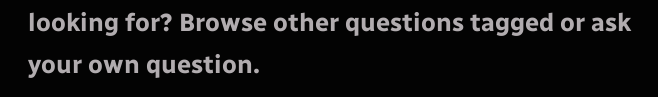looking for? Browse other questions tagged or ask your own question.